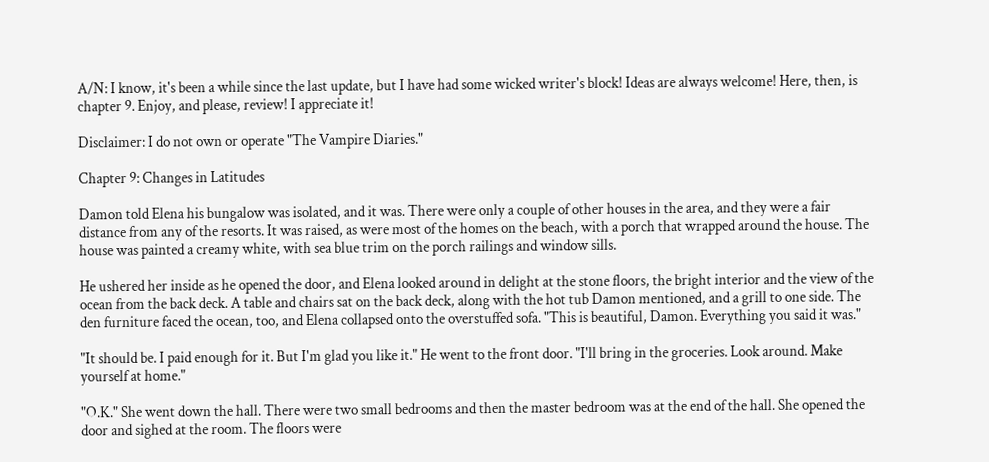A/N: I know, it's been a while since the last update, but I have had some wicked writer's block! Ideas are always welcome! Here, then, is chapter 9. Enjoy, and please, review! I appreciate it!

Disclaimer: I do not own or operate "The Vampire Diaries."

Chapter 9: Changes in Latitudes

Damon told Elena his bungalow was isolated, and it was. There were only a couple of other houses in the area, and they were a fair distance from any of the resorts. It was raised, as were most of the homes on the beach, with a porch that wrapped around the house. The house was painted a creamy white, with sea blue trim on the porch railings and window sills.

He ushered her inside as he opened the door, and Elena looked around in delight at the stone floors, the bright interior and the view of the ocean from the back deck. A table and chairs sat on the back deck, along with the hot tub Damon mentioned, and a grill to one side. The den furniture faced the ocean, too, and Elena collapsed onto the overstuffed sofa. "This is beautiful, Damon. Everything you said it was."

"It should be. I paid enough for it. But I'm glad you like it." He went to the front door. "I'll bring in the groceries. Look around. Make yourself at home."

"O.K." She went down the hall. There were two small bedrooms and then the master bedroom was at the end of the hall. She opened the door and sighed at the room. The floors were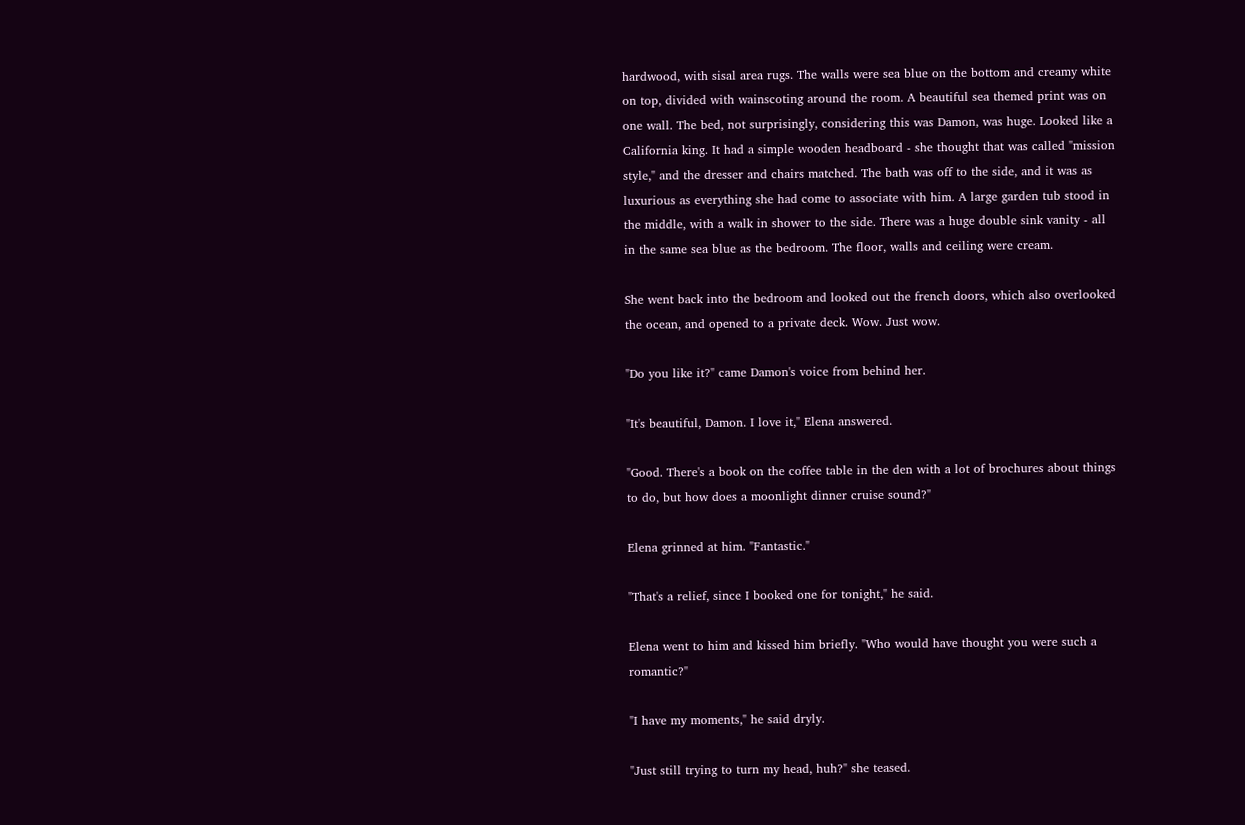hardwood, with sisal area rugs. The walls were sea blue on the bottom and creamy white on top, divided with wainscoting around the room. A beautiful sea themed print was on one wall. The bed, not surprisingly, considering this was Damon, was huge. Looked like a California king. It had a simple wooden headboard - she thought that was called "mission style," and the dresser and chairs matched. The bath was off to the side, and it was as luxurious as everything she had come to associate with him. A large garden tub stood in the middle, with a walk in shower to the side. There was a huge double sink vanity - all in the same sea blue as the bedroom. The floor, walls and ceiling were cream.

She went back into the bedroom and looked out the french doors, which also overlooked the ocean, and opened to a private deck. Wow. Just wow.

"Do you like it?" came Damon's voice from behind her.

"It's beautiful, Damon. I love it," Elena answered.

"Good. There's a book on the coffee table in the den with a lot of brochures about things to do, but how does a moonlight dinner cruise sound?"

Elena grinned at him. "Fantastic."

"That's a relief, since I booked one for tonight," he said.

Elena went to him and kissed him briefly. "Who would have thought you were such a romantic?"

"I have my moments," he said dryly.

"Just still trying to turn my head, huh?" she teased.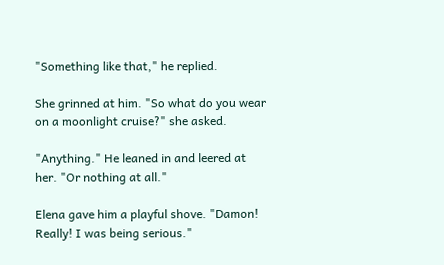"Something like that," he replied.

She grinned at him. "So what do you wear on a moonlight cruise?" she asked.

"Anything." He leaned in and leered at her. "Or nothing at all."

Elena gave him a playful shove. "Damon! Really! I was being serious."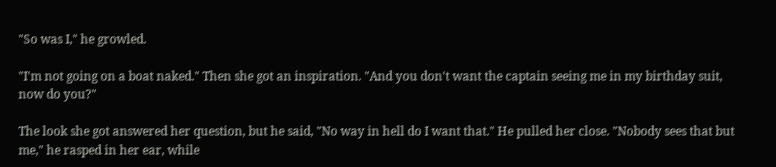"So was I," he growled.

"I'm not going on a boat naked." Then she got an inspiration. "And you don't want the captain seeing me in my birthday suit, now do you?"

The look she got answered her question, but he said, "No way in hell do I want that." He pulled her close. "Nobody sees that but me," he rasped in her ear, while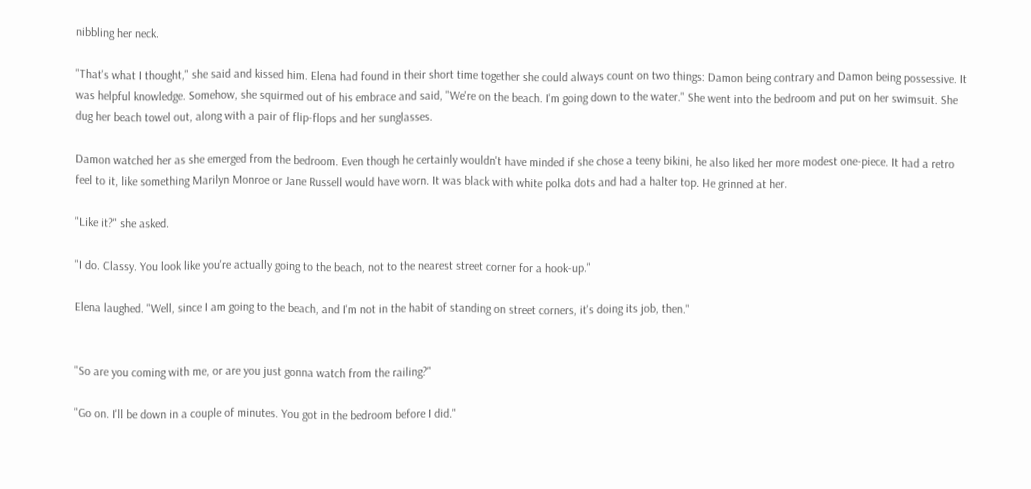nibbling her neck.

"That's what I thought," she said and kissed him. Elena had found in their short time together she could always count on two things: Damon being contrary and Damon being possessive. It was helpful knowledge. Somehow, she squirmed out of his embrace and said, "We're on the beach. I'm going down to the water." She went into the bedroom and put on her swimsuit. She dug her beach towel out, along with a pair of flip-flops and her sunglasses.

Damon watched her as she emerged from the bedroom. Even though he certainly wouldn't have minded if she chose a teeny bikini, he also liked her more modest one-piece. It had a retro feel to it, like something Marilyn Monroe or Jane Russell would have worn. It was black with white polka dots and had a halter top. He grinned at her.

"Like it?" she asked.

"I do. Classy. You look like you're actually going to the beach, not to the nearest street corner for a hook-up."

Elena laughed. "Well, since I am going to the beach, and I'm not in the habit of standing on street corners, it's doing its job, then."


"So are you coming with me, or are you just gonna watch from the railing?"

"Go on. I'll be down in a couple of minutes. You got in the bedroom before I did."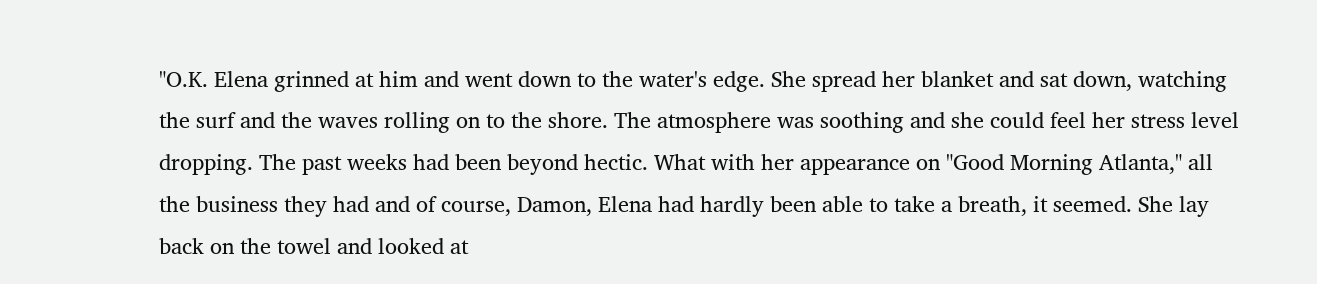"O.K. Elena grinned at him and went down to the water's edge. She spread her blanket and sat down, watching the surf and the waves rolling on to the shore. The atmosphere was soothing and she could feel her stress level dropping. The past weeks had been beyond hectic. What with her appearance on "Good Morning Atlanta," all the business they had and of course, Damon, Elena had hardly been able to take a breath, it seemed. She lay back on the towel and looked at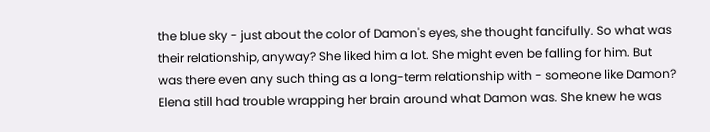the blue sky - just about the color of Damon's eyes, she thought fancifully. So what was their relationship, anyway? She liked him a lot. She might even be falling for him. But was there even any such thing as a long-term relationship with - someone like Damon? Elena still had trouble wrapping her brain around what Damon was. She knew he was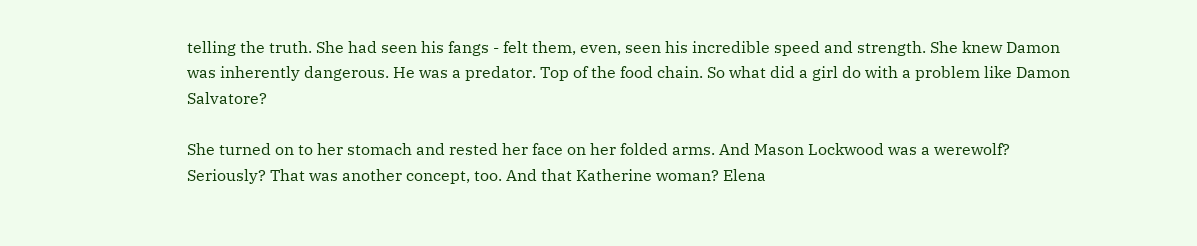telling the truth. She had seen his fangs - felt them, even, seen his incredible speed and strength. She knew Damon was inherently dangerous. He was a predator. Top of the food chain. So what did a girl do with a problem like Damon Salvatore?

She turned on to her stomach and rested her face on her folded arms. And Mason Lockwood was a werewolf? Seriously? That was another concept, too. And that Katherine woman? Elena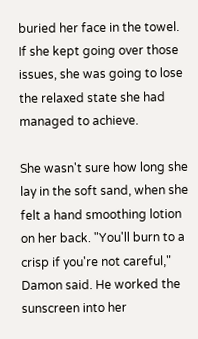buried her face in the towel. If she kept going over those issues, she was going to lose the relaxed state she had managed to achieve.

She wasn't sure how long she lay in the soft sand, when she felt a hand smoothing lotion on her back. "You'll burn to a crisp if you're not careful," Damon said. He worked the sunscreen into her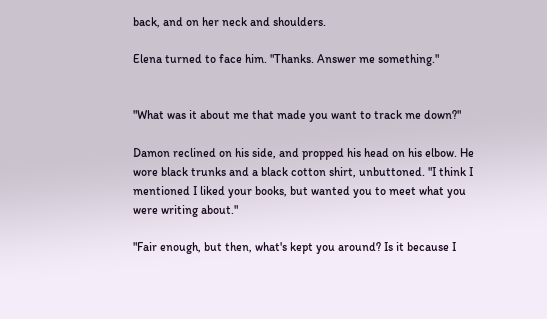back, and on her neck and shoulders.

Elena turned to face him. "Thanks. Answer me something."


"What was it about me that made you want to track me down?"

Damon reclined on his side, and propped his head on his elbow. He wore black trunks and a black cotton shirt, unbuttoned. "I think I mentioned I liked your books, but wanted you to meet what you were writing about."

"Fair enough, but then, what's kept you around? Is it because I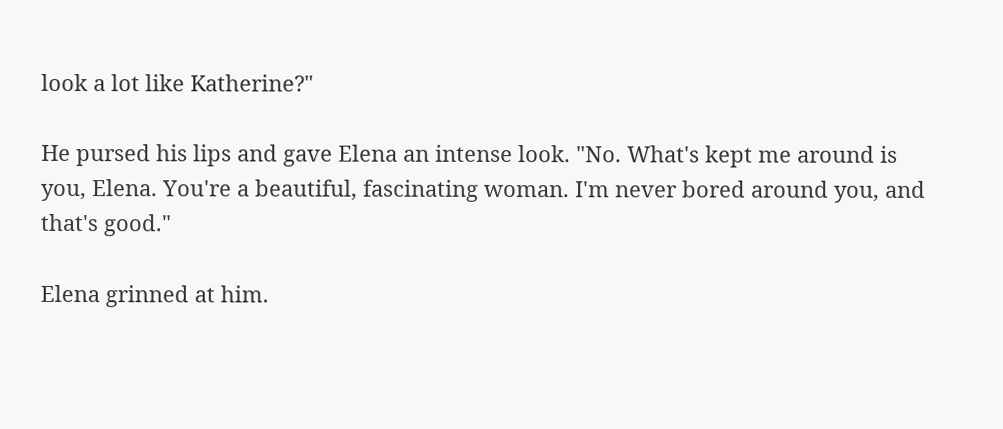look a lot like Katherine?"

He pursed his lips and gave Elena an intense look. "No. What's kept me around is you, Elena. You're a beautiful, fascinating woman. I'm never bored around you, and that's good."

Elena grinned at him.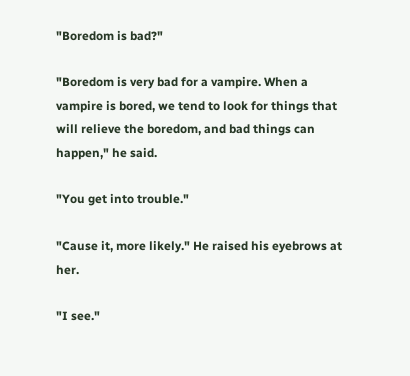"Boredom is bad?"

"Boredom is very bad for a vampire. When a vampire is bored, we tend to look for things that will relieve the boredom, and bad things can happen," he said.

"You get into trouble."

"Cause it, more likely." He raised his eyebrows at her.

"I see."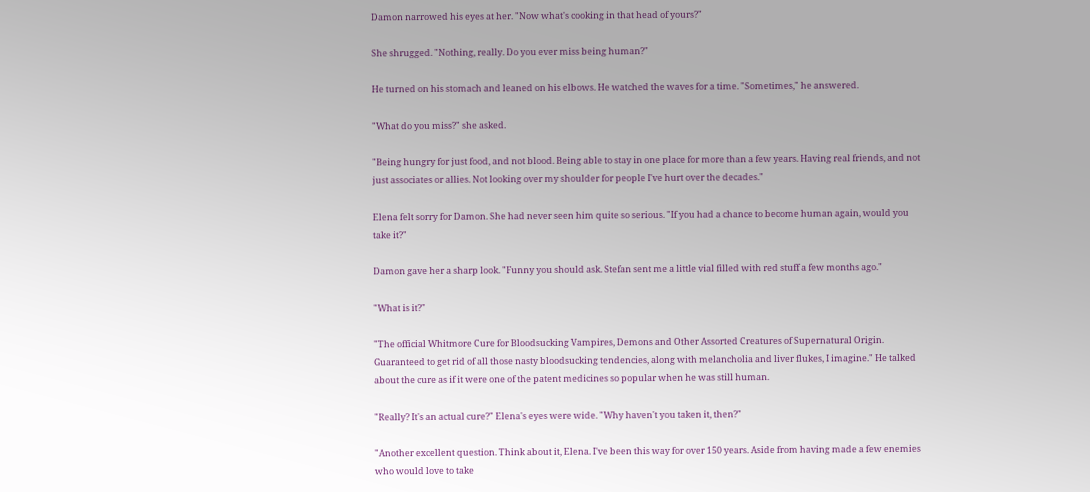Damon narrowed his eyes at her. "Now what's cooking in that head of yours?"

She shrugged. "Nothing, really. Do you ever miss being human?"

He turned on his stomach and leaned on his elbows. He watched the waves for a time. "Sometimes," he answered.

"What do you miss?" she asked.

"Being hungry for just food, and not blood. Being able to stay in one place for more than a few years. Having real friends, and not just associates or allies. Not looking over my shoulder for people I've hurt over the decades."

Elena felt sorry for Damon. She had never seen him quite so serious. "If you had a chance to become human again, would you take it?"

Damon gave her a sharp look. "Funny you should ask. Stefan sent me a little vial filled with red stuff a few months ago."

"What is it?"

"The official Whitmore Cure for Bloodsucking Vampires, Demons and Other Assorted Creatures of Supernatural Origin. Guaranteed to get rid of all those nasty bloodsucking tendencies, along with melancholia and liver flukes, I imagine." He talked about the cure as if it were one of the patent medicines so popular when he was still human.

"Really? It's an actual cure?" Elena's eyes were wide. "Why haven't you taken it, then?"

"Another excellent question. Think about it, Elena. I've been this way for over 150 years. Aside from having made a few enemies who would love to take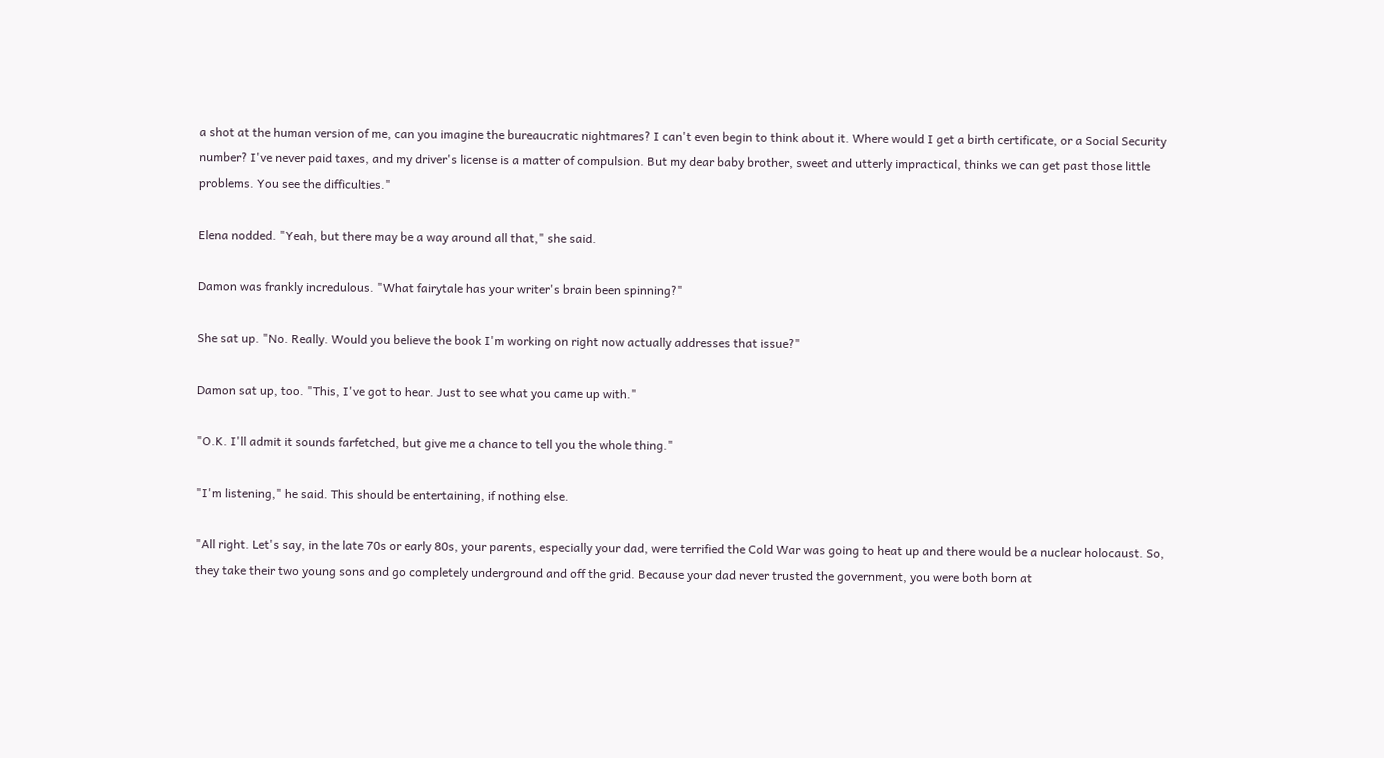a shot at the human version of me, can you imagine the bureaucratic nightmares? I can't even begin to think about it. Where would I get a birth certificate, or a Social Security number? I've never paid taxes, and my driver's license is a matter of compulsion. But my dear baby brother, sweet and utterly impractical, thinks we can get past those little problems. You see the difficulties."

Elena nodded. "Yeah, but there may be a way around all that," she said.

Damon was frankly incredulous. "What fairytale has your writer's brain been spinning?"

She sat up. "No. Really. Would you believe the book I'm working on right now actually addresses that issue?"

Damon sat up, too. "This, I've got to hear. Just to see what you came up with."

"O.K. I'll admit it sounds farfetched, but give me a chance to tell you the whole thing."

"I'm listening," he said. This should be entertaining, if nothing else.

"All right. Let's say, in the late 70s or early 80s, your parents, especially your dad, were terrified the Cold War was going to heat up and there would be a nuclear holocaust. So, they take their two young sons and go completely underground and off the grid. Because your dad never trusted the government, you were both born at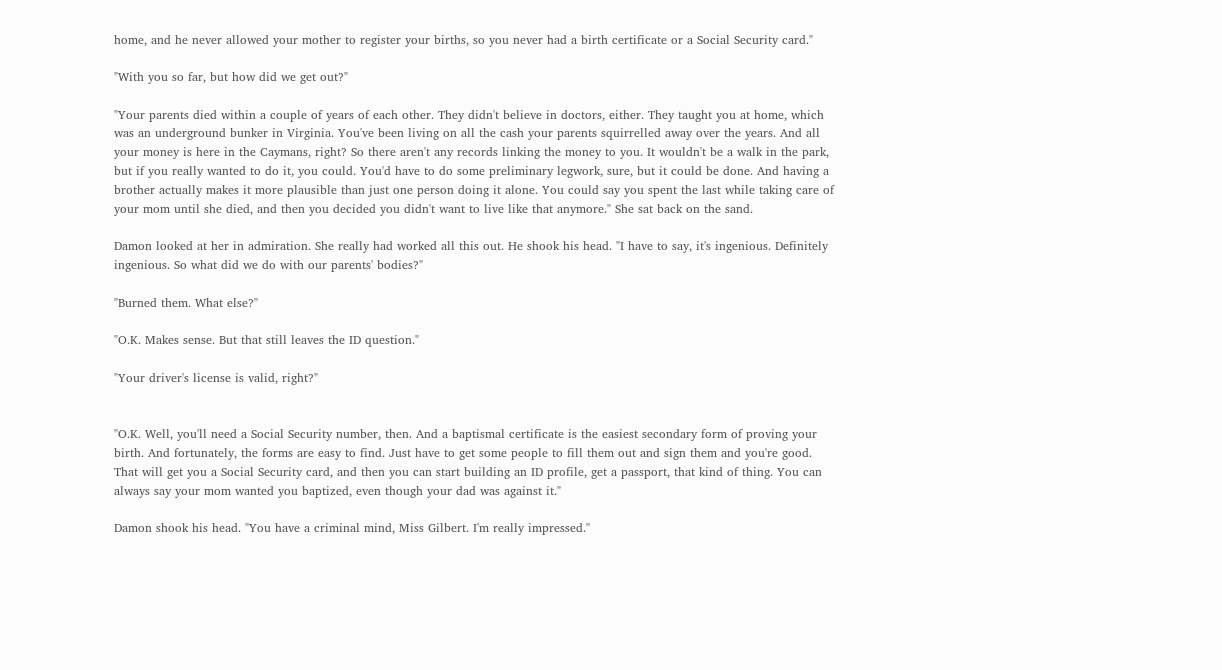home, and he never allowed your mother to register your births, so you never had a birth certificate or a Social Security card."

"With you so far, but how did we get out?"

"Your parents died within a couple of years of each other. They didn't believe in doctors, either. They taught you at home, which was an underground bunker in Virginia. You've been living on all the cash your parents squirrelled away over the years. And all your money is here in the Caymans, right? So there aren't any records linking the money to you. It wouldn't be a walk in the park, but if you really wanted to do it, you could. You'd have to do some preliminary legwork, sure, but it could be done. And having a brother actually makes it more plausible than just one person doing it alone. You could say you spent the last while taking care of your mom until she died, and then you decided you didn't want to live like that anymore." She sat back on the sand.

Damon looked at her in admiration. She really had worked all this out. He shook his head. "I have to say, it's ingenious. Definitely ingenious. So what did we do with our parents' bodies?"

"Burned them. What else?"

"O.K. Makes sense. But that still leaves the ID question."

"Your driver's license is valid, right?"


"O.K. Well, you'll need a Social Security number, then. And a baptismal certificate is the easiest secondary form of proving your birth. And fortunately, the forms are easy to find. Just have to get some people to fill them out and sign them and you're good. That will get you a Social Security card, and then you can start building an ID profile, get a passport, that kind of thing. You can always say your mom wanted you baptized, even though your dad was against it."

Damon shook his head. "You have a criminal mind, Miss Gilbert. I'm really impressed."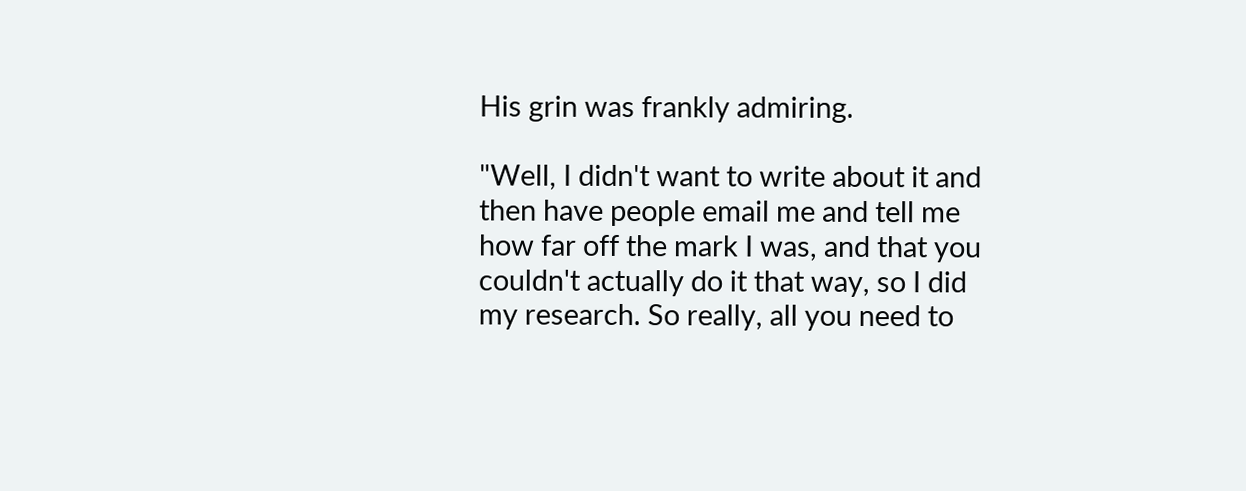His grin was frankly admiring.

"Well, I didn't want to write about it and then have people email me and tell me how far off the mark I was, and that you couldn't actually do it that way, so I did my research. So really, all you need to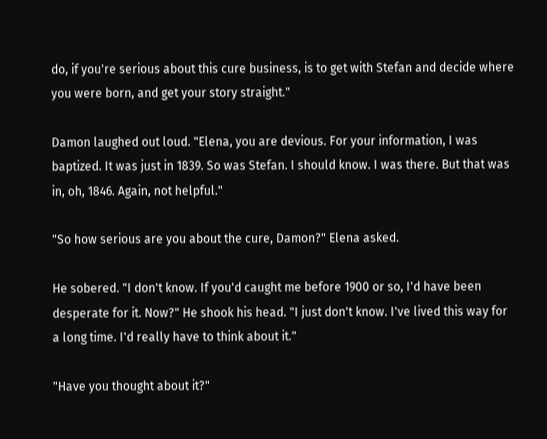do, if you're serious about this cure business, is to get with Stefan and decide where you were born, and get your story straight."

Damon laughed out loud. "Elena, you are devious. For your information, I was baptized. It was just in 1839. So was Stefan. I should know. I was there. But that was in, oh, 1846. Again, not helpful."

"So how serious are you about the cure, Damon?" Elena asked.

He sobered. "I don't know. If you'd caught me before 1900 or so, I'd have been desperate for it. Now?" He shook his head. "I just don't know. I've lived this way for a long time. I'd really have to think about it."

"Have you thought about it?"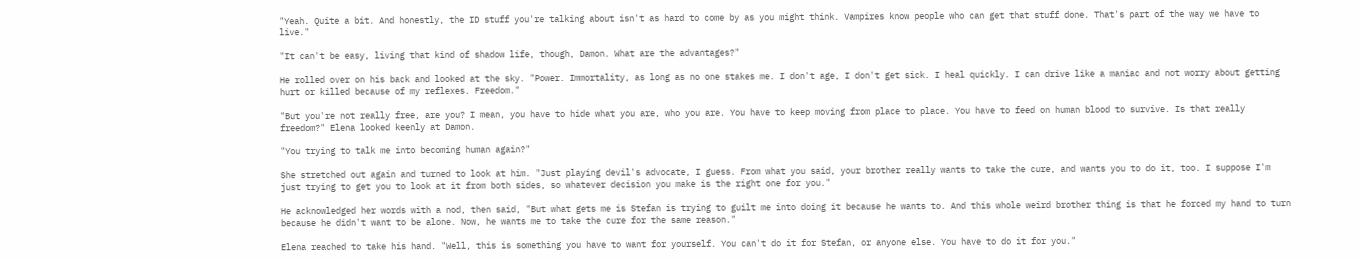"Yeah. Quite a bit. And honestly, the ID stuff you're talking about isn't as hard to come by as you might think. Vampires know people who can get that stuff done. That's part of the way we have to live."

"It can't be easy, living that kind of shadow life, though, Damon. What are the advantages?"

He rolled over on his back and looked at the sky. "Power. Immortality, as long as no one stakes me. I don't age, I don't get sick. I heal quickly. I can drive like a maniac and not worry about getting hurt or killed because of my reflexes. Freedom."

"But you're not really free, are you? I mean, you have to hide what you are, who you are. You have to keep moving from place to place. You have to feed on human blood to survive. Is that really freedom?" Elena looked keenly at Damon.

"You trying to talk me into becoming human again?"

She stretched out again and turned to look at him. "Just playing devil's advocate, I guess. From what you said, your brother really wants to take the cure, and wants you to do it, too. I suppose I'm just trying to get you to look at it from both sides, so whatever decision you make is the right one for you."

He acknowledged her words with a nod, then said, "But what gets me is Stefan is trying to guilt me into doing it because he wants to. And this whole weird brother thing is that he forced my hand to turn because he didn't want to be alone. Now, he wants me to take the cure for the same reason."

Elena reached to take his hand. "Well, this is something you have to want for yourself. You can't do it for Stefan, or anyone else. You have to do it for you."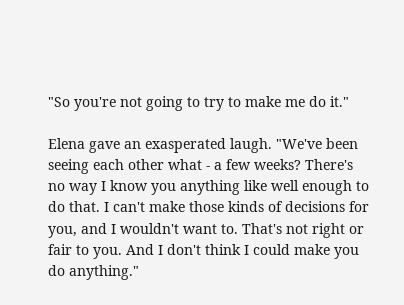"So you're not going to try to make me do it."

Elena gave an exasperated laugh. "We've been seeing each other what - a few weeks? There's no way I know you anything like well enough to do that. I can't make those kinds of decisions for you, and I wouldn't want to. That's not right or fair to you. And I don't think I could make you do anything."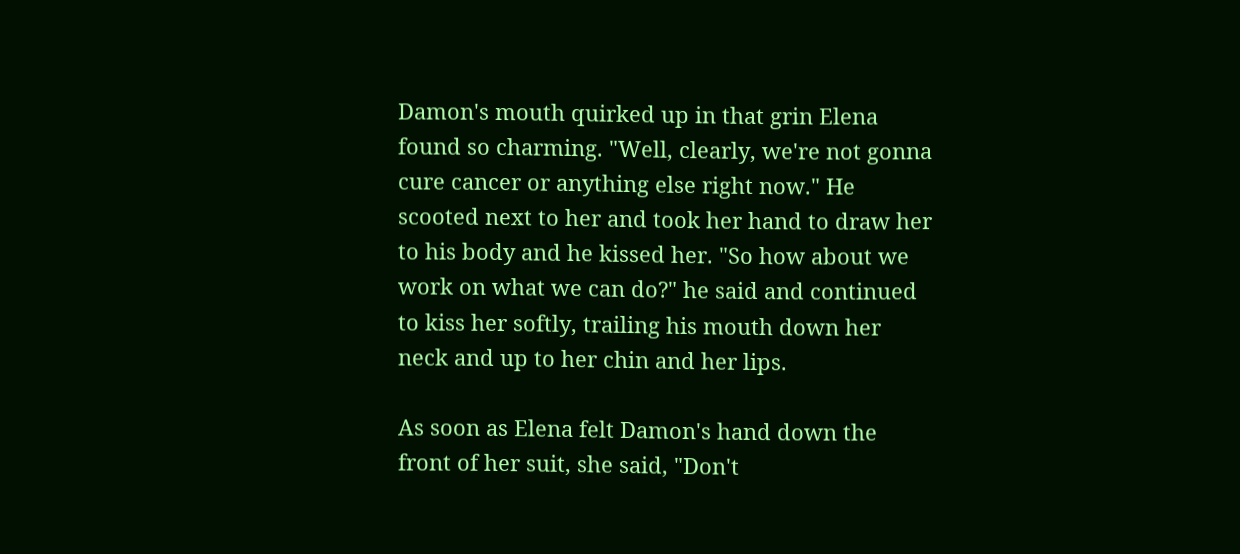Damon's mouth quirked up in that grin Elena found so charming. "Well, clearly, we're not gonna cure cancer or anything else right now." He scooted next to her and took her hand to draw her to his body and he kissed her. "So how about we work on what we can do?" he said and continued to kiss her softly, trailing his mouth down her neck and up to her chin and her lips.

As soon as Elena felt Damon's hand down the front of her suit, she said, "Don't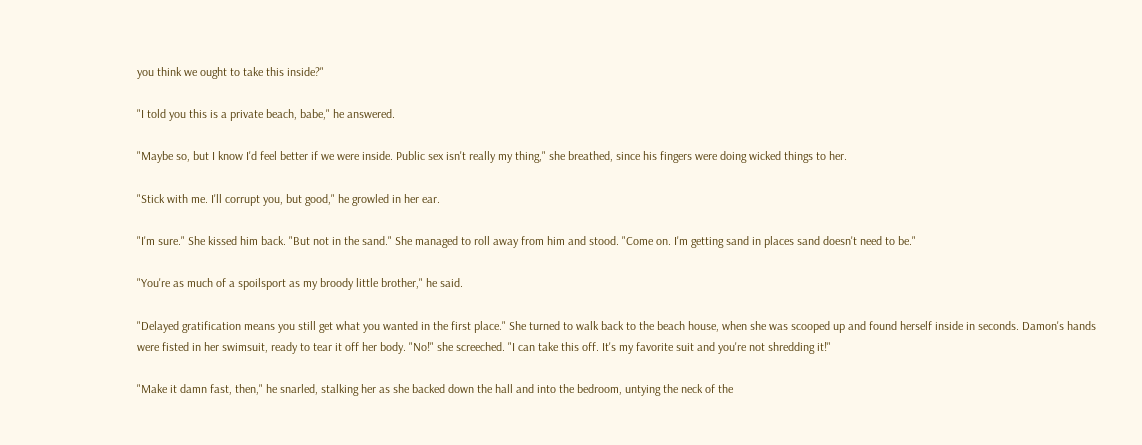you think we ought to take this inside?"

"I told you this is a private beach, babe," he answered.

"Maybe so, but I know I'd feel better if we were inside. Public sex isn't really my thing," she breathed, since his fingers were doing wicked things to her.

"Stick with me. I'll corrupt you, but good," he growled in her ear.

"I'm sure." She kissed him back. "But not in the sand." She managed to roll away from him and stood. "Come on. I'm getting sand in places sand doesn't need to be."

"You're as much of a spoilsport as my broody little brother," he said.

"Delayed gratification means you still get what you wanted in the first place." She turned to walk back to the beach house, when she was scooped up and found herself inside in seconds. Damon's hands were fisted in her swimsuit, ready to tear it off her body. "No!" she screeched. "I can take this off. It's my favorite suit and you're not shredding it!"

"Make it damn fast, then," he snarled, stalking her as she backed down the hall and into the bedroom, untying the neck of the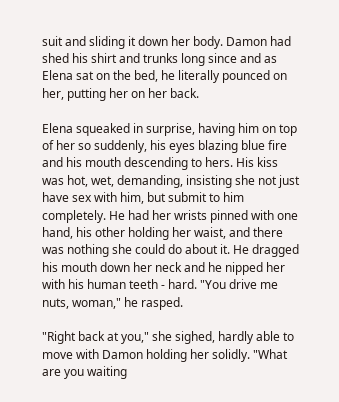suit and sliding it down her body. Damon had shed his shirt and trunks long since and as Elena sat on the bed, he literally pounced on her, putting her on her back.

Elena squeaked in surprise, having him on top of her so suddenly, his eyes blazing blue fire and his mouth descending to hers. His kiss was hot, wet, demanding, insisting she not just have sex with him, but submit to him completely. He had her wrists pinned with one hand, his other holding her waist, and there was nothing she could do about it. He dragged his mouth down her neck and he nipped her with his human teeth - hard. "You drive me nuts, woman," he rasped.

"Right back at you," she sighed, hardly able to move with Damon holding her solidly. "What are you waiting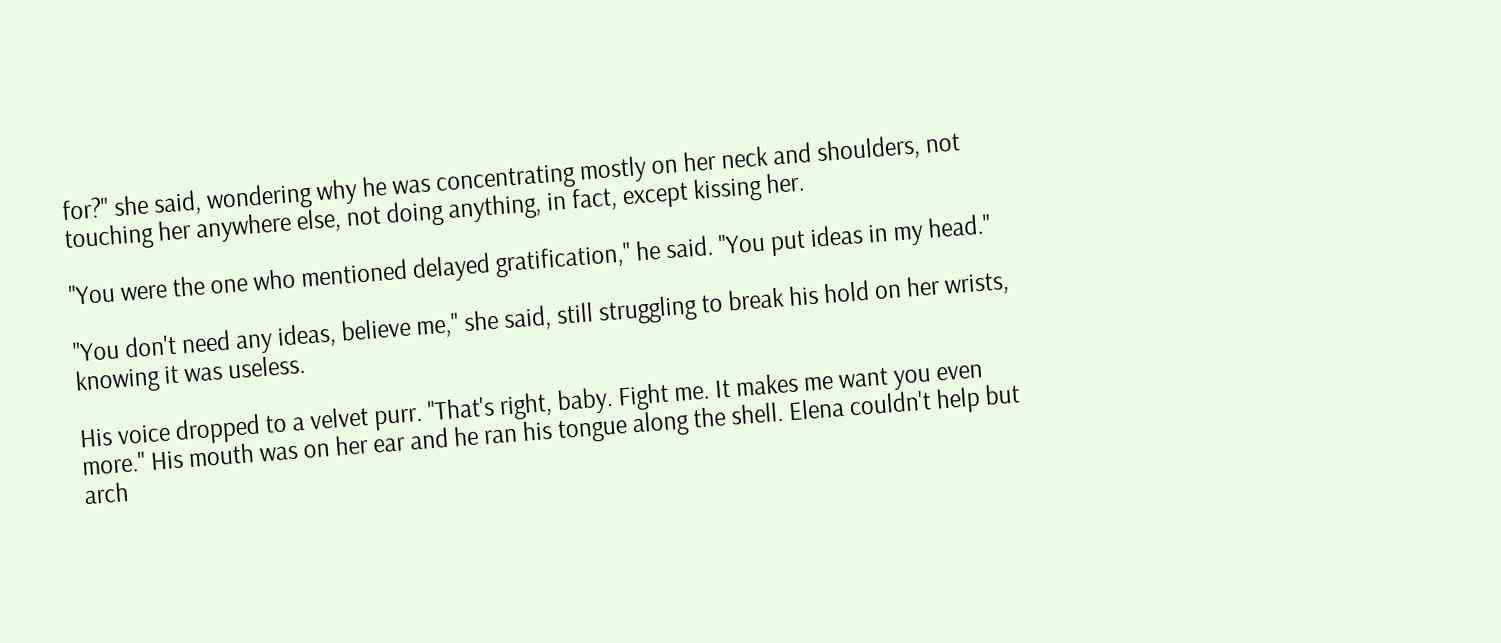for?" she said, wondering why he was concentrating mostly on her neck and shoulders, not touching her anywhere else, not doing anything, in fact, except kissing her.

"You were the one who mentioned delayed gratification," he said. "You put ideas in my head."

"You don't need any ideas, believe me," she said, still struggling to break his hold on her wrists, knowing it was useless.

His voice dropped to a velvet purr. "That's right, baby. Fight me. It makes me want you even more." His mouth was on her ear and he ran his tongue along the shell. Elena couldn't help but arch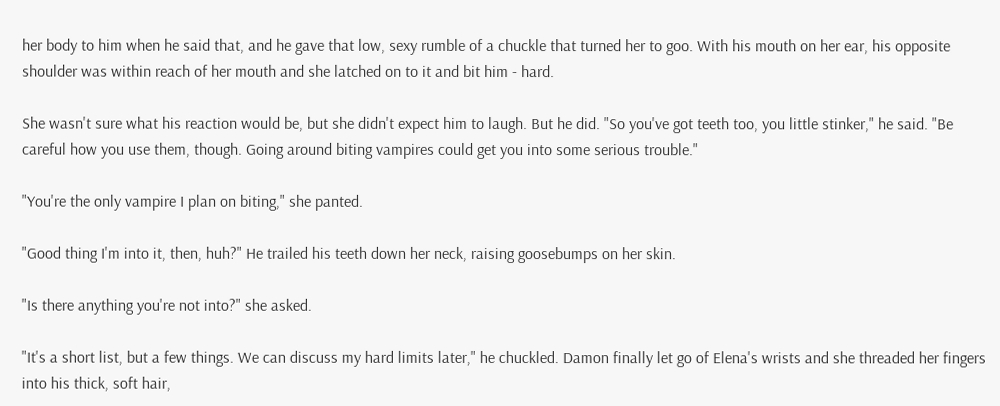her body to him when he said that, and he gave that low, sexy rumble of a chuckle that turned her to goo. With his mouth on her ear, his opposite shoulder was within reach of her mouth and she latched on to it and bit him - hard.

She wasn't sure what his reaction would be, but she didn't expect him to laugh. But he did. "So you've got teeth too, you little stinker," he said. "Be careful how you use them, though. Going around biting vampires could get you into some serious trouble."

"You're the only vampire I plan on biting," she panted.

"Good thing I'm into it, then, huh?" He trailed his teeth down her neck, raising goosebumps on her skin.

"Is there anything you're not into?" she asked.

"It's a short list, but a few things. We can discuss my hard limits later," he chuckled. Damon finally let go of Elena's wrists and she threaded her fingers into his thick, soft hair,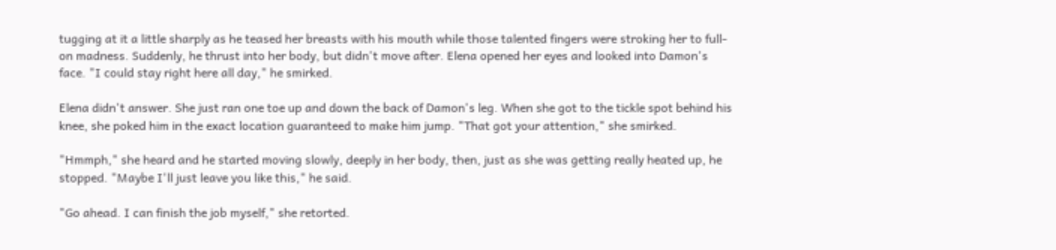tugging at it a little sharply as he teased her breasts with his mouth while those talented fingers were stroking her to full-on madness. Suddenly, he thrust into her body, but didn't move after. Elena opened her eyes and looked into Damon's face. "I could stay right here all day," he smirked.

Elena didn't answer. She just ran one toe up and down the back of Damon's leg. When she got to the tickle spot behind his knee, she poked him in the exact location guaranteed to make him jump. "That got your attention," she smirked.

"Hmmph," she heard and he started moving slowly, deeply in her body, then, just as she was getting really heated up, he stopped. "Maybe I'll just leave you like this," he said.

"Go ahead. I can finish the job myself," she retorted.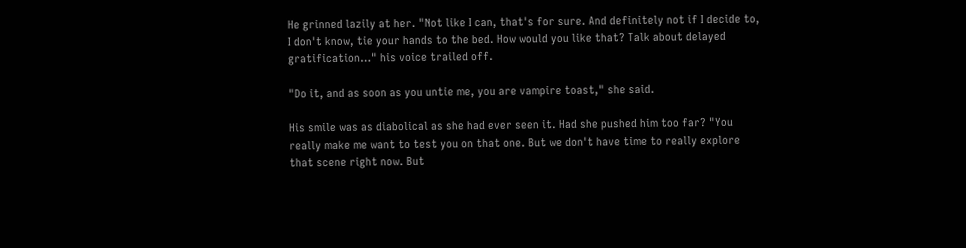He grinned lazily at her. "Not like I can, that's for sure. And definitely not if I decide to, I don't know, tie your hands to the bed. How would you like that? Talk about delayed gratification…" his voice trailed off.

"Do it, and as soon as you untie me, you are vampire toast," she said.

His smile was as diabolical as she had ever seen it. Had she pushed him too far? "You really make me want to test you on that one. But we don't have time to really explore that scene right now. But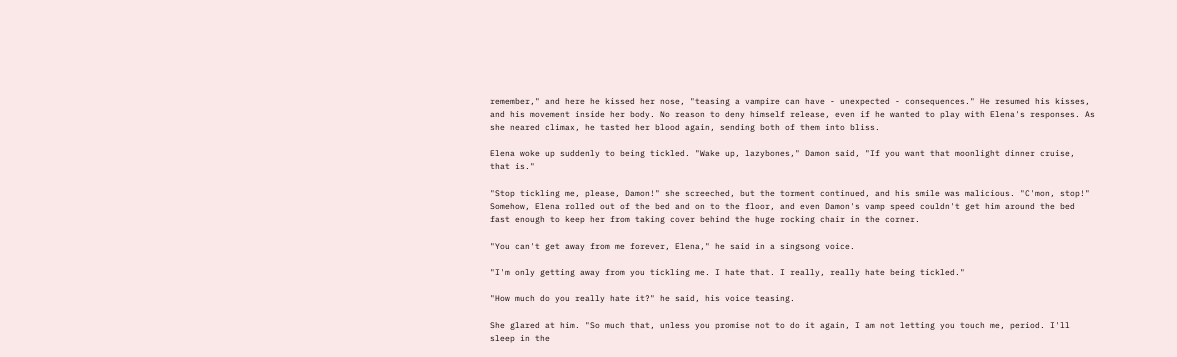remember," and here he kissed her nose, "teasing a vampire can have - unexpected - consequences." He resumed his kisses, and his movement inside her body. No reason to deny himself release, even if he wanted to play with Elena's responses. As she neared climax, he tasted her blood again, sending both of them into bliss.

Elena woke up suddenly to being tickled. "Wake up, lazybones," Damon said, "If you want that moonlight dinner cruise, that is."

"Stop tickling me, please, Damon!" she screeched, but the torment continued, and his smile was malicious. "C'mon, stop!" Somehow, Elena rolled out of the bed and on to the floor, and even Damon's vamp speed couldn't get him around the bed fast enough to keep her from taking cover behind the huge rocking chair in the corner.

"You can't get away from me forever, Elena," he said in a singsong voice.

"I'm only getting away from you tickling me. I hate that. I really, really hate being tickled."

"How much do you really hate it?" he said, his voice teasing.

She glared at him. "So much that, unless you promise not to do it again, I am not letting you touch me, period. I'll sleep in the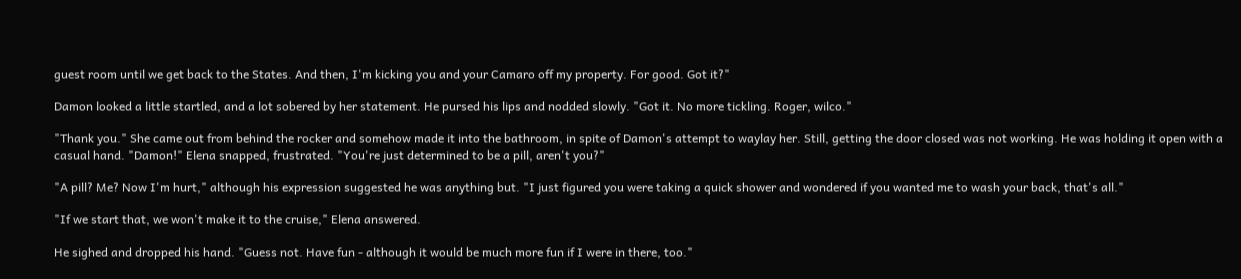guest room until we get back to the States. And then, I'm kicking you and your Camaro off my property. For good. Got it?"

Damon looked a little startled, and a lot sobered by her statement. He pursed his lips and nodded slowly. "Got it. No more tickling. Roger, wilco."

"Thank you." She came out from behind the rocker and somehow made it into the bathroom, in spite of Damon's attempt to waylay her. Still, getting the door closed was not working. He was holding it open with a casual hand. "Damon!" Elena snapped, frustrated. "You're just determined to be a pill, aren't you?"

"A pill? Me? Now I'm hurt," although his expression suggested he was anything but. "I just figured you were taking a quick shower and wondered if you wanted me to wash your back, that's all."

"If we start that, we won't make it to the cruise," Elena answered.

He sighed and dropped his hand. "Guess not. Have fun - although it would be much more fun if I were in there, too."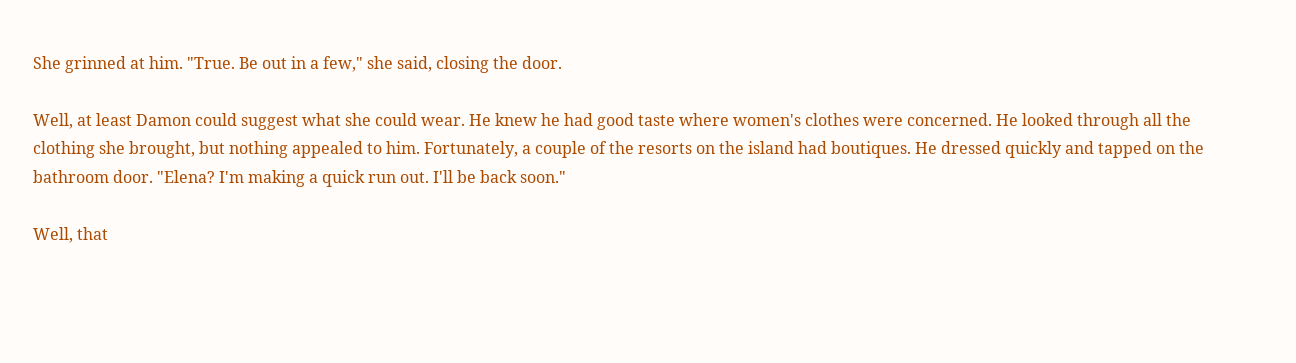She grinned at him. "True. Be out in a few," she said, closing the door.

Well, at least Damon could suggest what she could wear. He knew he had good taste where women's clothes were concerned. He looked through all the clothing she brought, but nothing appealed to him. Fortunately, a couple of the resorts on the island had boutiques. He dressed quickly and tapped on the bathroom door. "Elena? I'm making a quick run out. I'll be back soon."

Well, that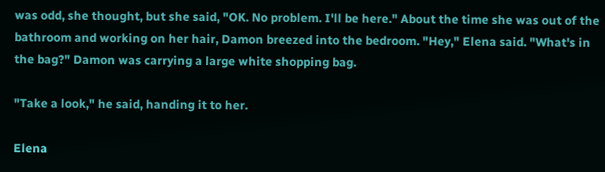was odd, she thought, but she said, "OK. No problem. I'll be here." About the time she was out of the bathroom and working on her hair, Damon breezed into the bedroom. "Hey," Elena said. "What's in the bag?" Damon was carrying a large white shopping bag.

"Take a look," he said, handing it to her.

Elena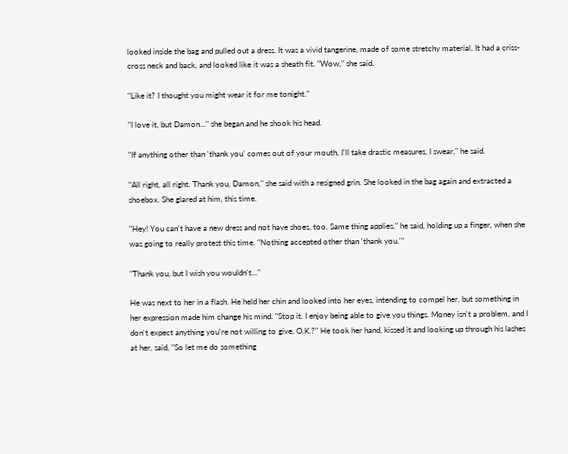looked inside the bag and pulled out a dress. It was a vivid tangerine, made of some stretchy material. It had a criss-cross neck and back, and looked like it was a sheath fit. "Wow," she said.

"Like it? I thought you might wear it for me tonight."

"I love it, but Damon..." she began and he shook his head.

"If anything other than 'thank you' comes out of your mouth, I'll take drastic measures, I swear," he said.

"All right, all right. Thank you, Damon," she said with a resigned grin. She looked in the bag again and extracted a shoebox. She glared at him, this time.

"Hey! You can't have a new dress and not have shoes, too. Same thing applies," he said, holding up a finger, when she was going to really protest this time. "Nothing accepted other than 'thank you.'"

"Thank you, but I wish you wouldn't…"

He was next to her in a flash. He held her chin and looked into her eyes, intending to compel her, but something in her expression made him change his mind. "Stop it. I enjoy being able to give you things. Money isn't a problem, and I don't expect anything you're not willing to give, O.K.?" He took her hand, kissed it and looking up through his lashes at her, said, "So let me do something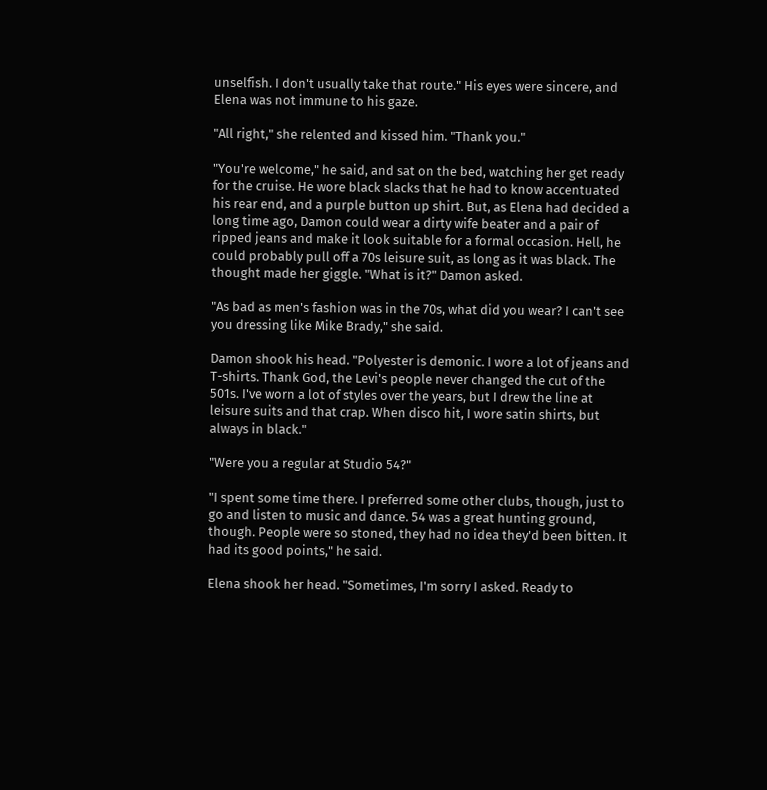unselfish. I don't usually take that route." His eyes were sincere, and Elena was not immune to his gaze.

"All right," she relented and kissed him. "Thank you."

"You're welcome," he said, and sat on the bed, watching her get ready for the cruise. He wore black slacks that he had to know accentuated his rear end, and a purple button up shirt. But, as Elena had decided a long time ago, Damon could wear a dirty wife beater and a pair of ripped jeans and make it look suitable for a formal occasion. Hell, he could probably pull off a 70s leisure suit, as long as it was black. The thought made her giggle. "What is it?" Damon asked.

"As bad as men's fashion was in the 70s, what did you wear? I can't see you dressing like Mike Brady," she said.

Damon shook his head. "Polyester is demonic. I wore a lot of jeans and T-shirts. Thank God, the Levi's people never changed the cut of the 501s. I've worn a lot of styles over the years, but I drew the line at leisure suits and that crap. When disco hit, I wore satin shirts, but always in black."

"Were you a regular at Studio 54?"

"I spent some time there. I preferred some other clubs, though, just to go and listen to music and dance. 54 was a great hunting ground, though. People were so stoned, they had no idea they'd been bitten. It had its good points," he said.

Elena shook her head. "Sometimes, I'm sorry I asked. Ready to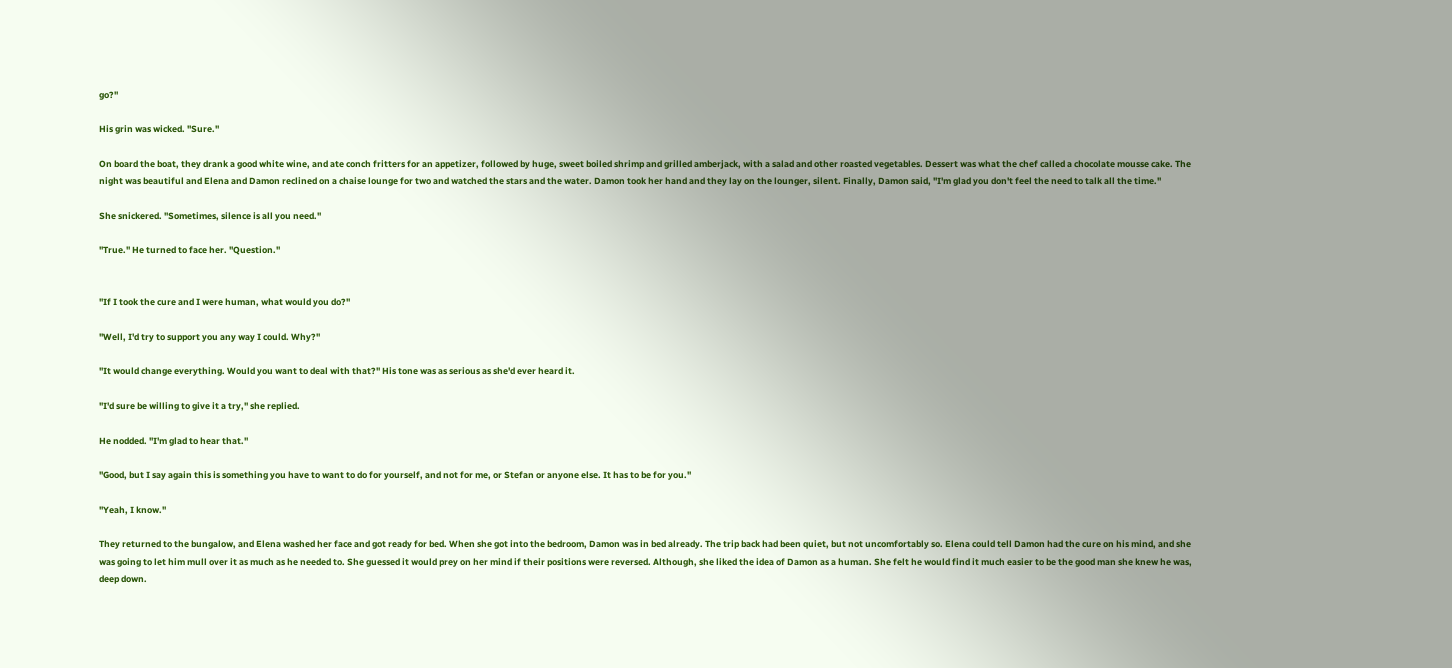go?"

His grin was wicked. "Sure."

On board the boat, they drank a good white wine, and ate conch fritters for an appetizer, followed by huge, sweet boiled shrimp and grilled amberjack, with a salad and other roasted vegetables. Dessert was what the chef called a chocolate mousse cake. The night was beautiful and Elena and Damon reclined on a chaise lounge for two and watched the stars and the water. Damon took her hand and they lay on the lounger, silent. Finally, Damon said, "I'm glad you don't feel the need to talk all the time."

She snickered. "Sometimes, silence is all you need."

"True." He turned to face her. "Question."


"If I took the cure and I were human, what would you do?"

"Well, I'd try to support you any way I could. Why?"

"It would change everything. Would you want to deal with that?" His tone was as serious as she'd ever heard it.

"I'd sure be willing to give it a try," she replied.

He nodded. "I'm glad to hear that."

"Good, but I say again this is something you have to want to do for yourself, and not for me, or Stefan or anyone else. It has to be for you."

"Yeah, I know."

They returned to the bungalow, and Elena washed her face and got ready for bed. When she got into the bedroom, Damon was in bed already. The trip back had been quiet, but not uncomfortably so. Elena could tell Damon had the cure on his mind, and she was going to let him mull over it as much as he needed to. She guessed it would prey on her mind if their positions were reversed. Although, she liked the idea of Damon as a human. She felt he would find it much easier to be the good man she knew he was, deep down.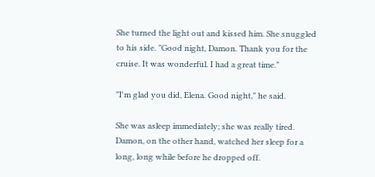She turned the light out and kissed him. She snuggled to his side. "Good night, Damon. Thank you for the cruise. It was wonderful. I had a great time."

"I'm glad you did, Elena. Good night," he said.

She was asleep immediately; she was really tired. Damon, on the other hand, watched her sleep for a long, long while before he dropped off.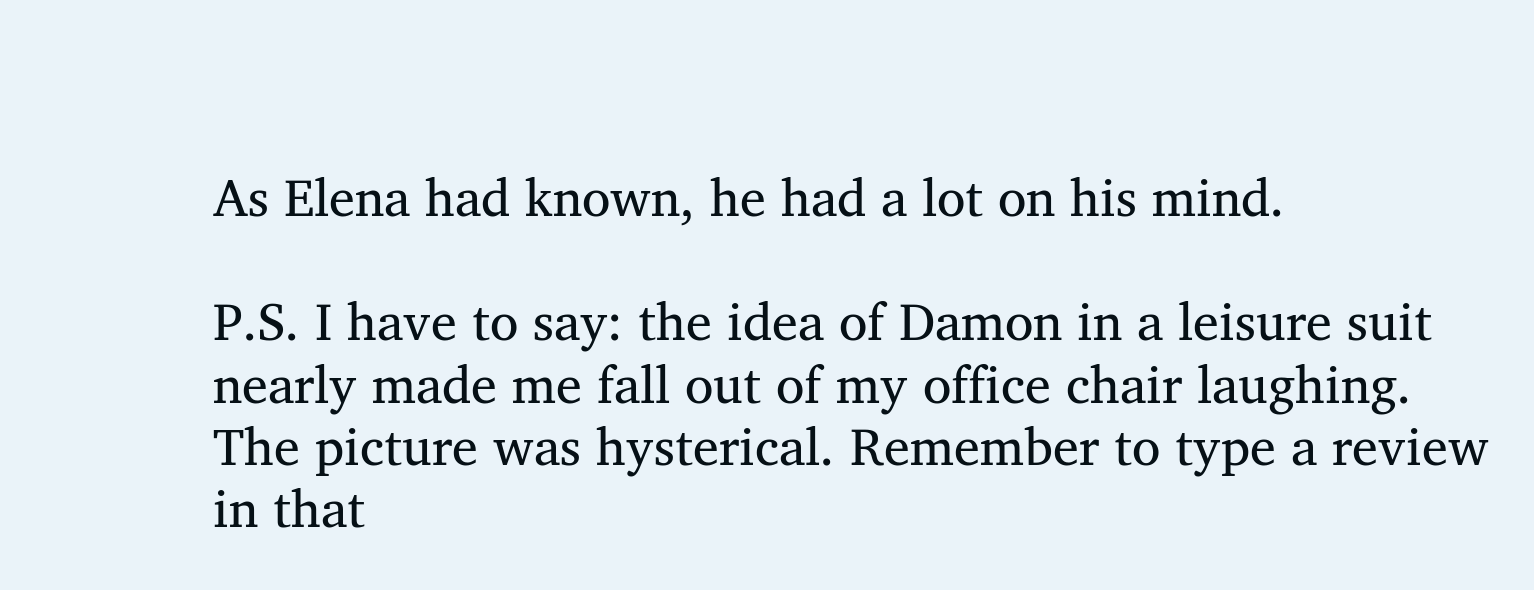As Elena had known, he had a lot on his mind.

P.S. I have to say: the idea of Damon in a leisure suit nearly made me fall out of my office chair laughing. The picture was hysterical. Remember to type a review in that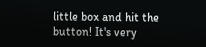little box and hit the button! It's very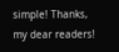simple! Thanks, my dear readers!